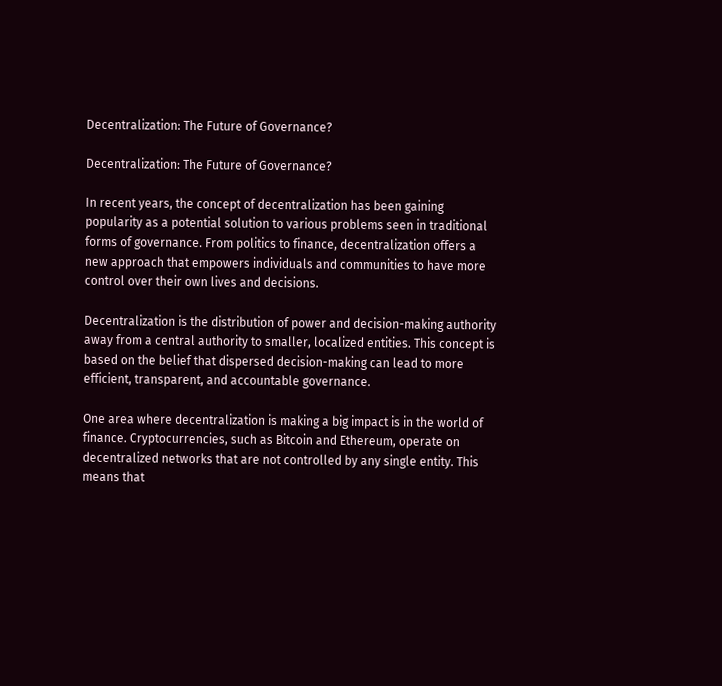Decentralization: The Future of Governance?

Decentralization: The Future of Governance?

In recent years, the concept of decentralization has been gaining popularity as a potential solution to various problems seen in traditional forms of governance. From politics to finance, decentralization offers a new approach that empowers individuals and communities to have more control over their own lives and decisions.

Decentralization is the distribution of power and decision-making authority away from a central authority to smaller, localized entities. This concept is based on the belief that dispersed decision-making can lead to more efficient, transparent, and accountable governance.

One area where decentralization is making a big impact is in the world of finance. Cryptocurrencies, such as Bitcoin and Ethereum, operate on decentralized networks that are not controlled by any single entity. This means that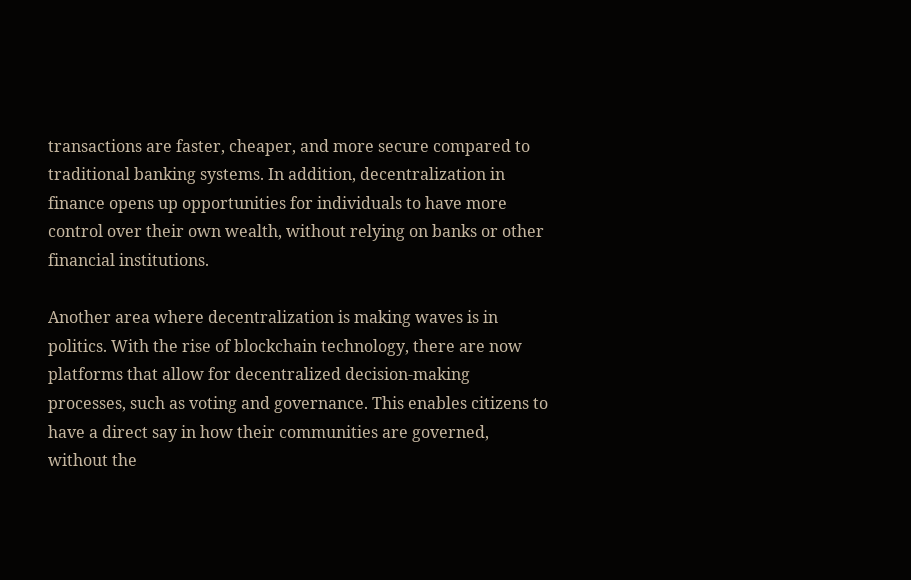transactions are faster, cheaper, and more secure compared to traditional banking systems. In addition, decentralization in finance opens up opportunities for individuals to have more control over their own wealth, without relying on banks or other financial institutions.

Another area where decentralization is making waves is in politics. With the rise of blockchain technology, there are now platforms that allow for decentralized decision-making processes, such as voting and governance. This enables citizens to have a direct say in how their communities are governed, without the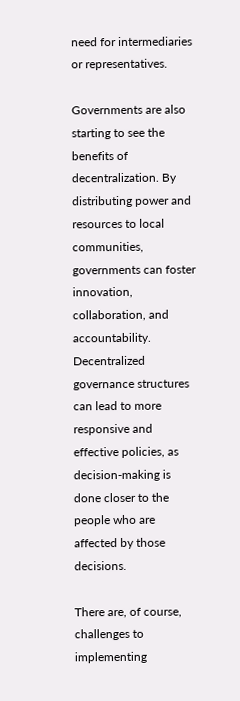need for intermediaries or representatives.

Governments are also starting to see the benefits of decentralization. By distributing power and resources to local communities, governments can foster innovation, collaboration, and accountability. Decentralized governance structures can lead to more responsive and effective policies, as decision-making is done closer to the people who are affected by those decisions.

There are, of course, challenges to implementing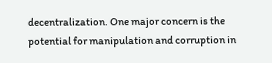decentralization. One major concern is the potential for manipulation and corruption in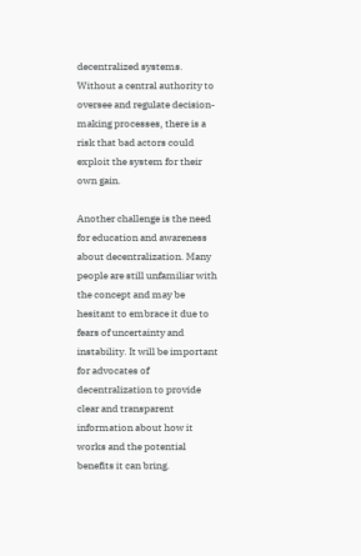decentralized systems. Without a central authority to oversee and regulate decision-making processes, there is a risk that bad actors could exploit the system for their own gain.

Another challenge is the need for education and awareness about decentralization. Many people are still unfamiliar with the concept and may be hesitant to embrace it due to fears of uncertainty and instability. It will be important for advocates of decentralization to provide clear and transparent information about how it works and the potential benefits it can bring.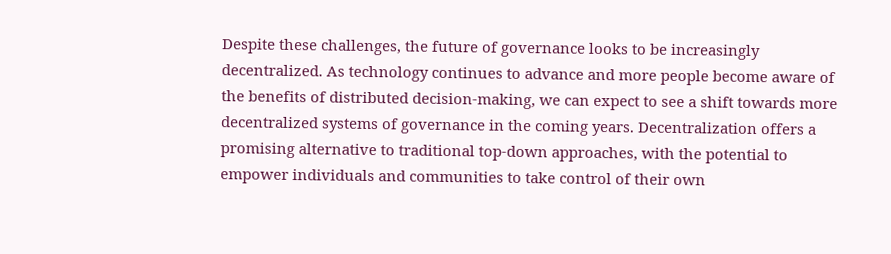Despite these challenges, the future of governance looks to be increasingly decentralized. As technology continues to advance and more people become aware of the benefits of distributed decision-making, we can expect to see a shift towards more decentralized systems of governance in the coming years. Decentralization offers a promising alternative to traditional top-down approaches, with the potential to empower individuals and communities to take control of their own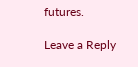futures.

Leave a Reply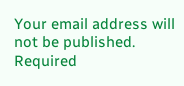Your email address will not be published. Required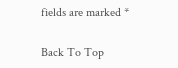fields are marked *

Back To Top